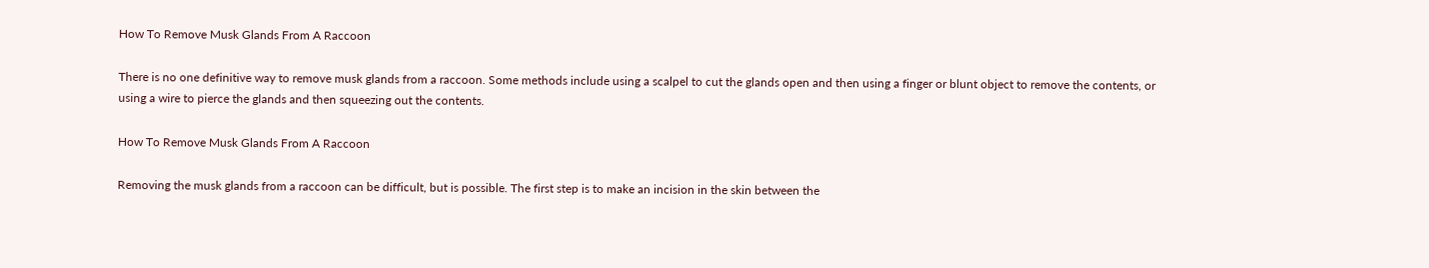How To Remove Musk Glands From A Raccoon

There is no one definitive way to remove musk glands from a raccoon. Some methods include using a scalpel to cut the glands open and then using a finger or blunt object to remove the contents, or using a wire to pierce the glands and then squeezing out the contents.

How To Remove Musk Glands From A Raccoon

Removing the musk glands from a raccoon can be difficult, but is possible. The first step is to make an incision in the skin between the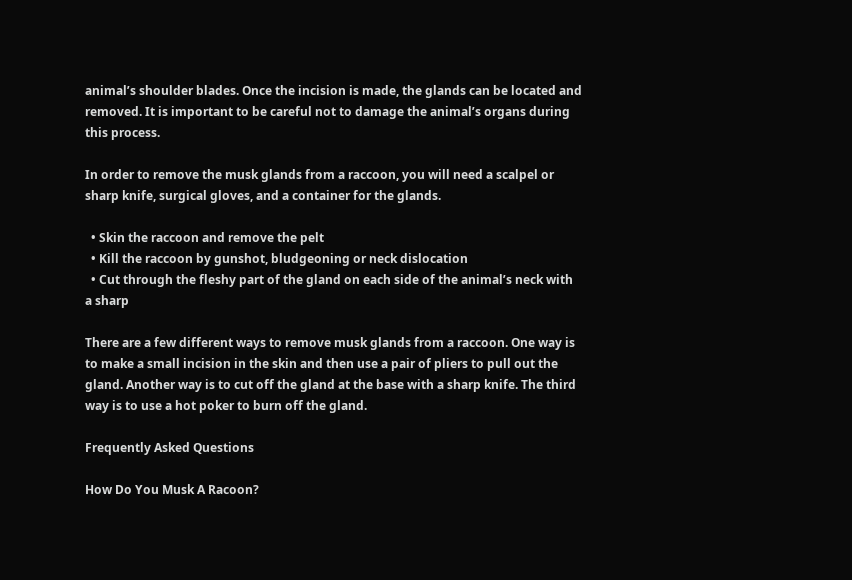animal’s shoulder blades. Once the incision is made, the glands can be located and removed. It is important to be careful not to damage the animal’s organs during this process.

In order to remove the musk glands from a raccoon, you will need a scalpel or sharp knife, surgical gloves, and a container for the glands.

  • Skin the raccoon and remove the pelt
  • Kill the raccoon by gunshot, bludgeoning or neck dislocation
  • Cut through the fleshy part of the gland on each side of the animal’s neck with a sharp

There are a few different ways to remove musk glands from a raccoon. One way is to make a small incision in the skin and then use a pair of pliers to pull out the gland. Another way is to cut off the gland at the base with a sharp knife. The third way is to use a hot poker to burn off the gland.

Frequently Asked Questions

How Do You Musk A Racoon?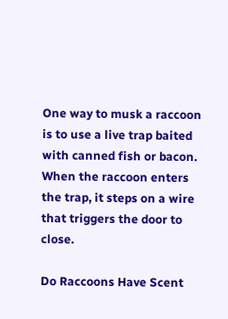One way to musk a raccoon is to use a live trap baited with canned fish or bacon. When the raccoon enters the trap, it steps on a wire that triggers the door to close.

Do Raccoons Have Scent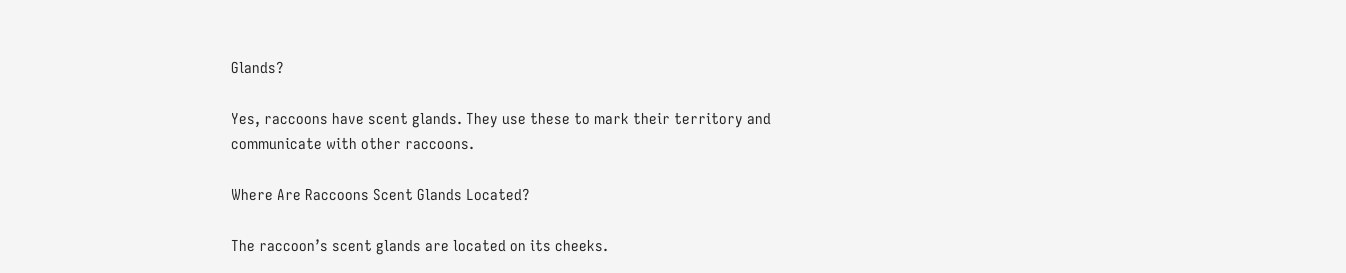Glands?

Yes, raccoons have scent glands. They use these to mark their territory and communicate with other raccoons.

Where Are Raccoons Scent Glands Located?

The raccoon’s scent glands are located on its cheeks.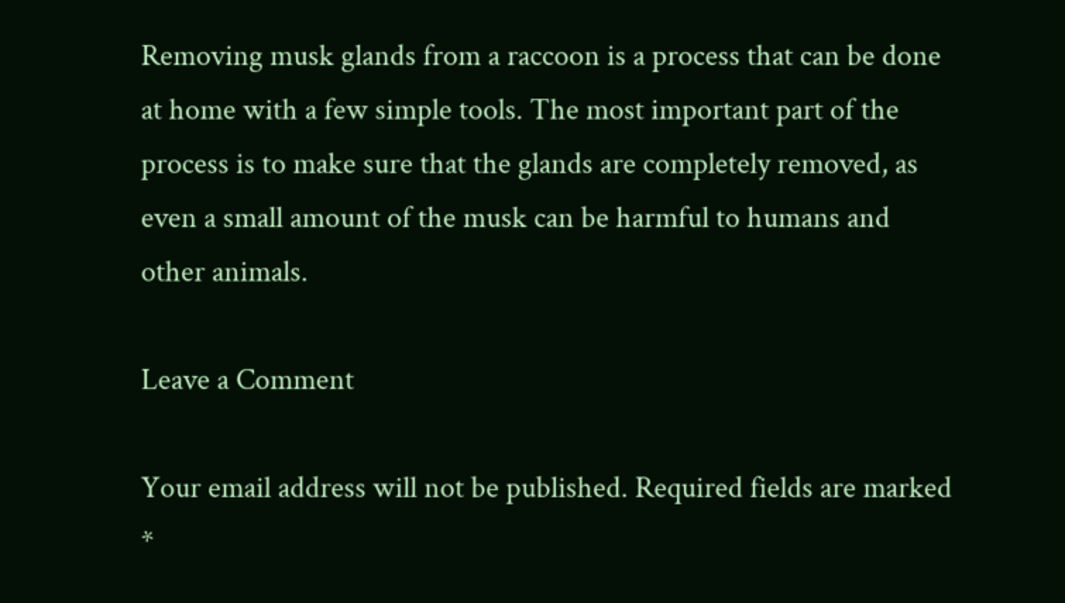Removing musk glands from a raccoon is a process that can be done at home with a few simple tools. The most important part of the process is to make sure that the glands are completely removed, as even a small amount of the musk can be harmful to humans and other animals.

Leave a Comment

Your email address will not be published. Required fields are marked *